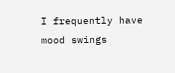I frequently have mood swings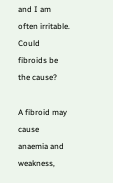and I am often irritable. Could fibroids be the cause?

A fibroid may cause anaemia and weakness,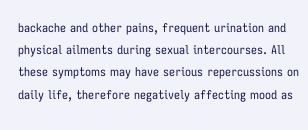backache and other pains, frequent urination and physical ailments during sexual intercourses. All these symptoms may have serious repercussions on daily life, therefore negatively affecting mood as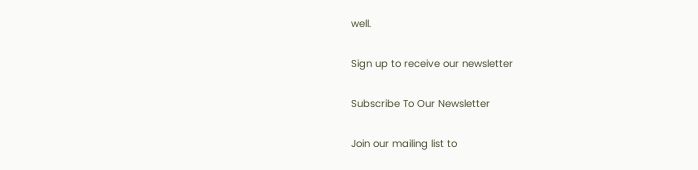well.

Sign up to receive our newsletter

Subscribe To Our Newsletter

Join our mailing list to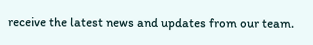receive the latest news and updates from our team.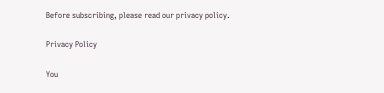Before subscribing, please read our privacy policy.

Privacy Policy

You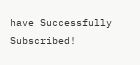have Successfully Subscribed!